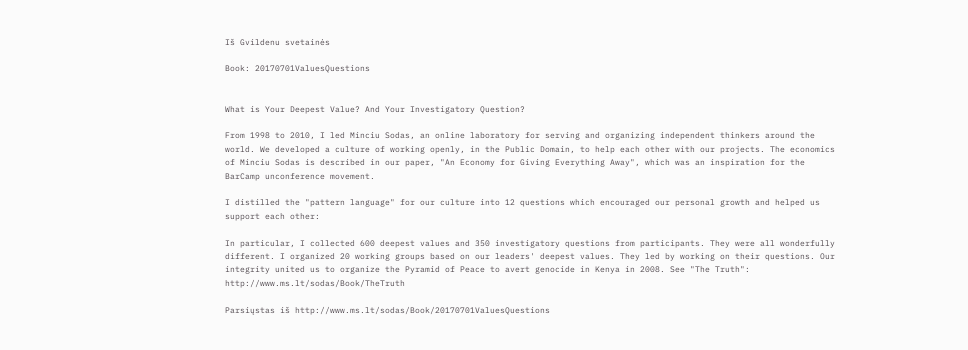Iš Gvildenu svetainės

Book: 20170701ValuesQuestions


What is Your Deepest Value? And Your Investigatory Question?

From 1998 to 2010, I led Minciu Sodas, an online laboratory for serving and organizing independent thinkers around the world. We developed a culture of working openly, in the Public Domain, to help each other with our projects. The economics of Minciu Sodas is described in our paper, "An Economy for Giving Everything Away", which was an inspiration for the BarCamp unconference movement.

I distilled the "pattern language" for our culture into 12 questions which encouraged our personal growth and helped us support each other:

In particular, I collected 600 deepest values and 350 investigatory questions from participants. They were all wonderfully different. I organized 20 working groups based on our leaders' deepest values. They led by working on their questions. Our integrity united us to organize the Pyramid of Peace to avert genocide in Kenya in 2008. See "The Truth": http://www.ms.lt/sodas/Book/TheTruth

Parsiųstas iš http://www.ms.lt/sodas/Book/20170701ValuesQuestions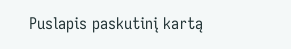Puslapis paskutinį kartą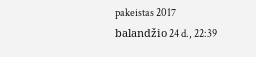pakeistas 2017 balandžio 24 d., 22:39